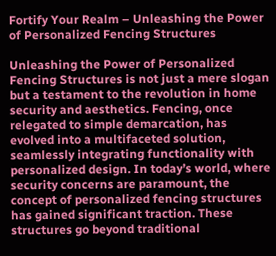Fortify Your Realm – Unleashing the Power of Personalized Fencing Structures

Unleashing the Power of Personalized Fencing Structures is not just a mere slogan but a testament to the revolution in home security and aesthetics. Fencing, once relegated to simple demarcation, has evolved into a multifaceted solution, seamlessly integrating functionality with personalized design. In today’s world, where security concerns are paramount, the concept of personalized fencing structures has gained significant traction. These structures go beyond traditional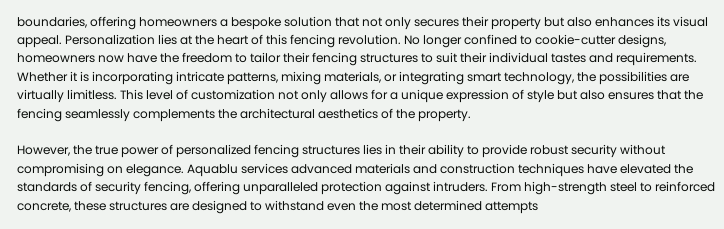boundaries, offering homeowners a bespoke solution that not only secures their property but also enhances its visual appeal. Personalization lies at the heart of this fencing revolution. No longer confined to cookie-cutter designs, homeowners now have the freedom to tailor their fencing structures to suit their individual tastes and requirements. Whether it is incorporating intricate patterns, mixing materials, or integrating smart technology, the possibilities are virtually limitless. This level of customization not only allows for a unique expression of style but also ensures that the fencing seamlessly complements the architectural aesthetics of the property.

However, the true power of personalized fencing structures lies in their ability to provide robust security without compromising on elegance. Aquablu services advanced materials and construction techniques have elevated the standards of security fencing, offering unparalleled protection against intruders. From high-strength steel to reinforced concrete, these structures are designed to withstand even the most determined attempts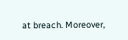at breach. Moreover,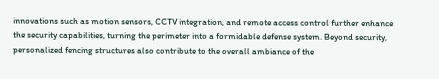innovations such as motion sensors, CCTV integration, and remote access control further enhance the security capabilities, turning the perimeter into a formidable defense system. Beyond security, personalized fencing structures also contribute to the overall ambiance of the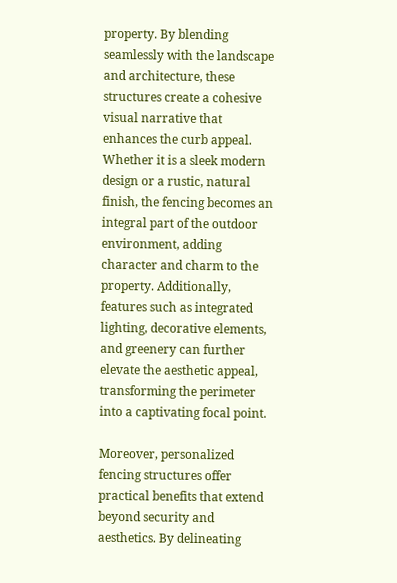property. By blending seamlessly with the landscape and architecture, these structures create a cohesive visual narrative that enhances the curb appeal. Whether it is a sleek modern design or a rustic, natural finish, the fencing becomes an integral part of the outdoor environment, adding character and charm to the property. Additionally, features such as integrated lighting, decorative elements, and greenery can further elevate the aesthetic appeal, transforming the perimeter into a captivating focal point.

Moreover, personalized fencing structures offer practical benefits that extend beyond security and aesthetics. By delineating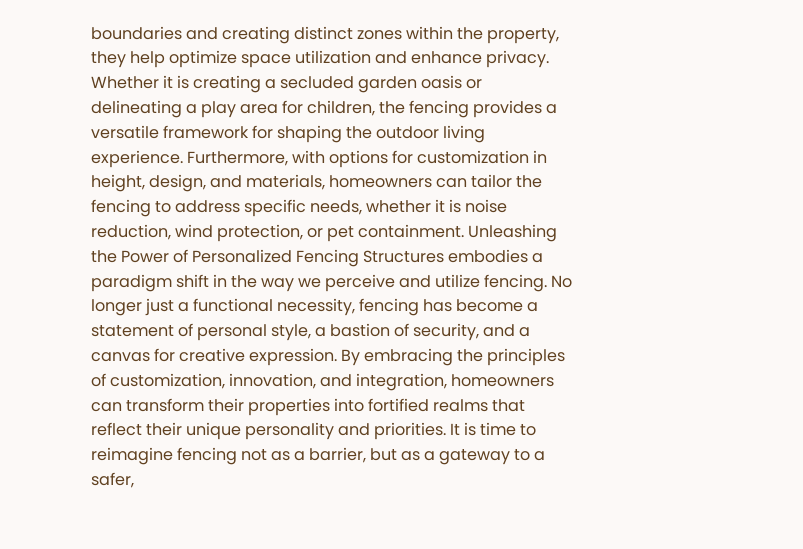boundaries and creating distinct zones within the property, they help optimize space utilization and enhance privacy. Whether it is creating a secluded garden oasis or delineating a play area for children, the fencing provides a versatile framework for shaping the outdoor living experience. Furthermore, with options for customization in height, design, and materials, homeowners can tailor the fencing to address specific needs, whether it is noise reduction, wind protection, or pet containment. Unleashing the Power of Personalized Fencing Structures embodies a paradigm shift in the way we perceive and utilize fencing. No longer just a functional necessity, fencing has become a statement of personal style, a bastion of security, and a canvas for creative expression. By embracing the principles of customization, innovation, and integration, homeowners can transform their properties into fortified realms that reflect their unique personality and priorities. It is time to reimagine fencing not as a barrier, but as a gateway to a safer,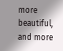more beautiful, and more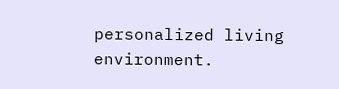personalized living environment.